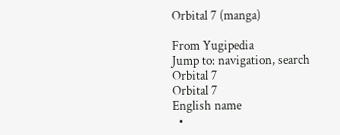Orbital 7 (manga)

From Yugipedia
Jump to: navigation, search
Orbital 7
Orbital 7
English name
  •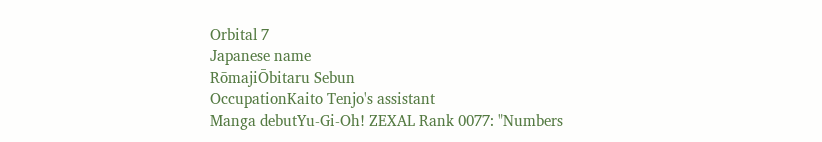Orbital 7
Japanese name
RōmajiŌbitaru Sebun
OccupationKaito Tenjo's assistant
Manga debutYu-Gi-Oh! ZEXAL Rank 0077: "Numbers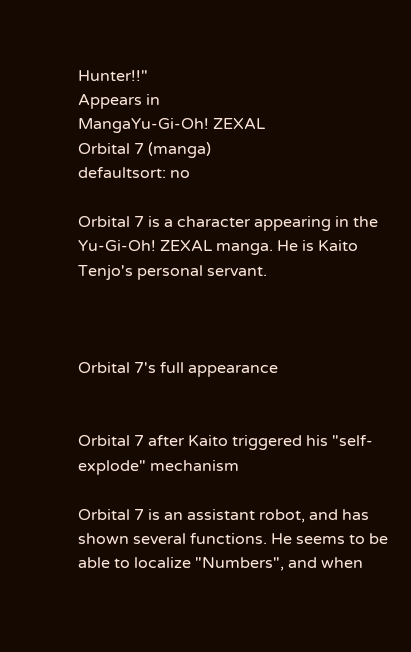Hunter!!"
Appears in
MangaYu-Gi-Oh! ZEXAL
Orbital 7 (manga)
defaultsort: no

Orbital 7 is a character appearing in the Yu-Gi-Oh! ZEXAL manga. He is Kaito Tenjo's personal servant.



Orbital 7's full appearance


Orbital 7 after Kaito triggered his "self-explode" mechanism

Orbital 7 is an assistant robot, and has shown several functions. He seems to be able to localize "Numbers", and when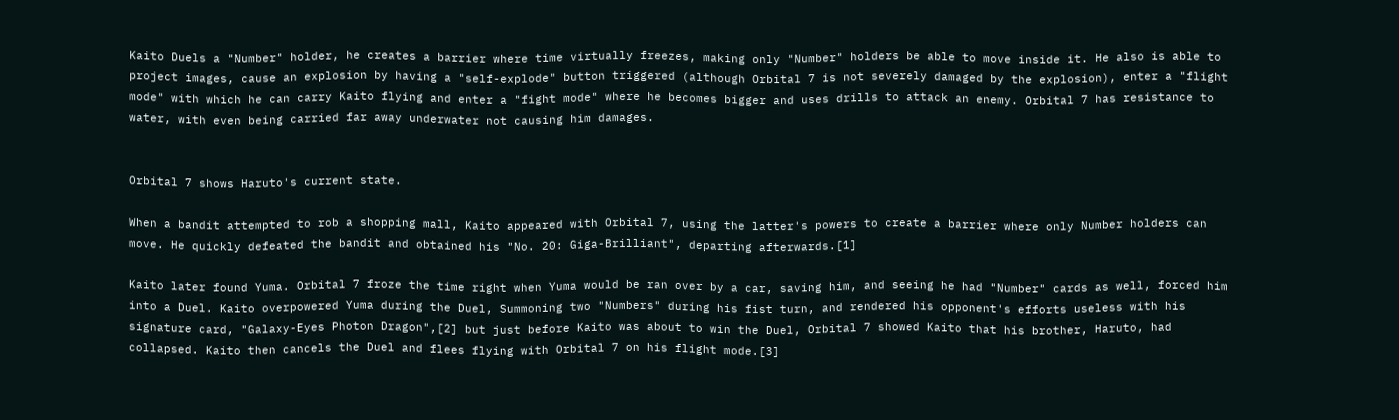Kaito Duels a "Number" holder, he creates a barrier where time virtually freezes, making only "Number" holders be able to move inside it. He also is able to project images, cause an explosion by having a "self-explode" button triggered (although Orbital 7 is not severely damaged by the explosion), enter a "flight mode" with which he can carry Kaito flying and enter a "fight mode" where he becomes bigger and uses drills to attack an enemy. Orbital 7 has resistance to water, with even being carried far away underwater not causing him damages.


Orbital 7 shows Haruto's current state.

When a bandit attempted to rob a shopping mall, Kaito appeared with Orbital 7, using the latter's powers to create a barrier where only Number holders can move. He quickly defeated the bandit and obtained his "No. 20: Giga-Brilliant", departing afterwards.[1]

Kaito later found Yuma. Orbital 7 froze the time right when Yuma would be ran over by a car, saving him, and seeing he had "Number" cards as well, forced him into a Duel. Kaito overpowered Yuma during the Duel, Summoning two "Numbers" during his fist turn, and rendered his opponent's efforts useless with his signature card, "Galaxy-Eyes Photon Dragon",[2] but just before Kaito was about to win the Duel, Orbital 7 showed Kaito that his brother, Haruto, had collapsed. Kaito then cancels the Duel and flees flying with Orbital 7 on his flight mode.[3]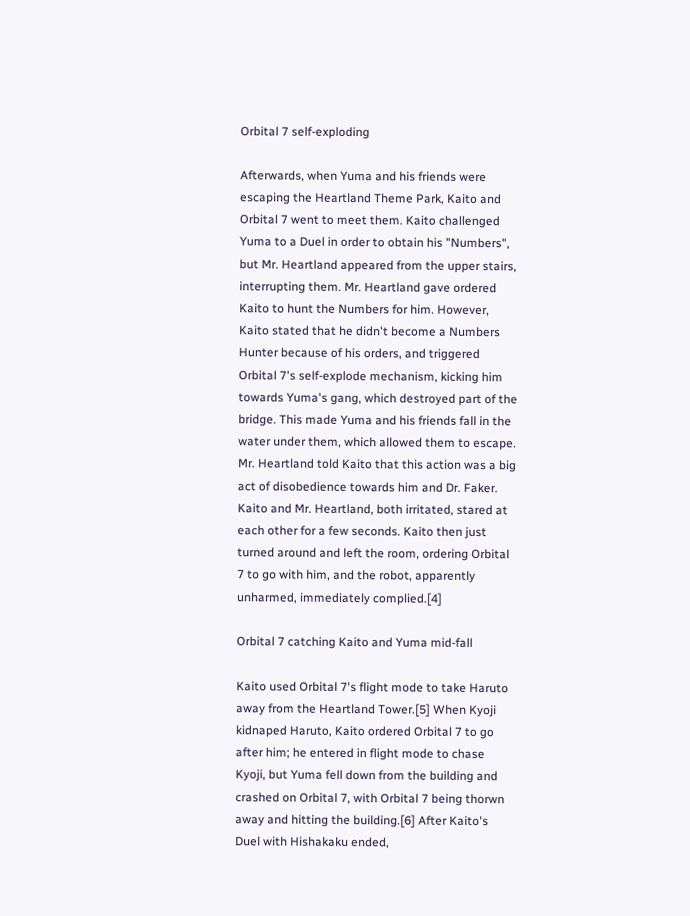Orbital 7 self-exploding

Afterwards, when Yuma and his friends were escaping the Heartland Theme Park, Kaito and Orbital 7 went to meet them. Kaito challenged Yuma to a Duel in order to obtain his "Numbers", but Mr. Heartland appeared from the upper stairs, interrupting them. Mr. Heartland gave ordered Kaito to hunt the Numbers for him. However, Kaito stated that he didn't become a Numbers Hunter because of his orders, and triggered Orbital 7's self-explode mechanism, kicking him towards Yuma's gang, which destroyed part of the bridge. This made Yuma and his friends fall in the water under them, which allowed them to escape. Mr. Heartland told Kaito that this action was a big act of disobedience towards him and Dr. Faker. Kaito and Mr. Heartland, both irritated, stared at each other for a few seconds. Kaito then just turned around and left the room, ordering Orbital 7 to go with him, and the robot, apparently unharmed, immediately complied.[4]

Orbital 7 catching Kaito and Yuma mid-fall

Kaito used Orbital 7's flight mode to take Haruto away from the Heartland Tower.[5] When Kyoji kidnaped Haruto, Kaito ordered Orbital 7 to go after him; he entered in flight mode to chase Kyoji, but Yuma fell down from the building and crashed on Orbital 7, with Orbital 7 being thorwn away and hitting the building.[6] After Kaito's Duel with Hishakaku ended,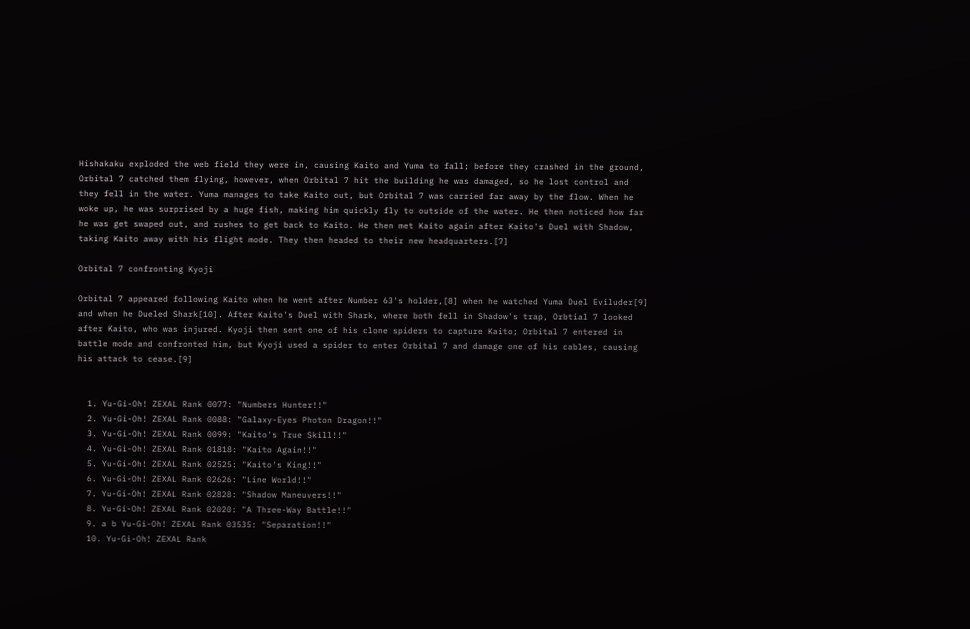Hishakaku exploded the web field they were in, causing Kaito and Yuma to fall; before they crashed in the ground, Orbital 7 catched them flying, however, when Orbital 7 hit the building he was damaged, so he lost control and they fell in the water. Yuma manages to take Kaito out, but Orbital 7 was carried far away by the flow. When he woke up, he was surprised by a huge fish, making him quickly fly to outside of the water. He then noticed how far he was get swaped out, and rushes to get back to Kaito. He then met Kaito again after Kaito's Duel with Shadow, taking Kaito away with his flight mode. They then headed to their new headquarters.[7]

Orbital 7 confronting Kyoji

Orbital 7 appeared following Kaito when he went after Number 63's holder,[8] when he watched Yuma Duel Eviluder[9] and when he Dueled Shark[10]. After Kaito's Duel with Shark, where both fell in Shadow's trap, Orbtial 7 looked after Kaito, who was injured. Kyoji then sent one of his clone spiders to capture Kaito; Orbital 7 entered in battle mode and confronted him, but Kyoji used a spider to enter Orbital 7 and damage one of his cables, causing his attack to cease.[9]


  1. Yu-Gi-Oh! ZEXAL Rank 0077: "Numbers Hunter!!"
  2. Yu-Gi-Oh! ZEXAL Rank 0088: "Galaxy-Eyes Photon Dragon!!"
  3. Yu-Gi-Oh! ZEXAL Rank 0099: "Kaito's True Skill!!"
  4. Yu-Gi-Oh! ZEXAL Rank 01818: "Kaito Again!!"
  5. Yu-Gi-Oh! ZEXAL Rank 02525: "Kaito's King!!"
  6. Yu-Gi-Oh! ZEXAL Rank 02626: "Line World!!"
  7. Yu-Gi-Oh! ZEXAL Rank 02828: "Shadow Maneuvers!!"
  8. Yu-Gi-Oh! ZEXAL Rank 02020: "A Three-Way Battle!!"
  9. a b Yu-Gi-Oh! ZEXAL Rank 03535: "Separation!!"
  10. Yu-Gi-Oh! ZEXAL Rank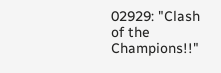02929: "Clash of the Champions!!"